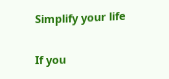Simplify your life

If you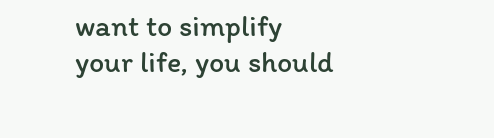want to simplify your life, you should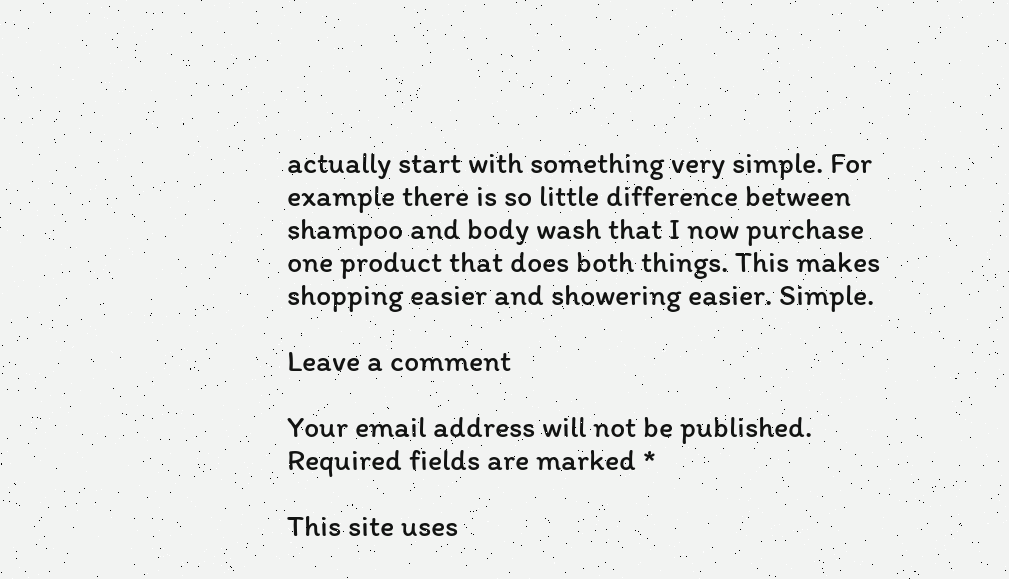actually start with something very simple. For example there is so little difference between shampoo and body wash that I now purchase one product that does both things. This makes shopping easier and showering easier. Simple.

Leave a comment

Your email address will not be published. Required fields are marked *

This site uses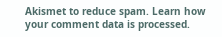Akismet to reduce spam. Learn how your comment data is processed.